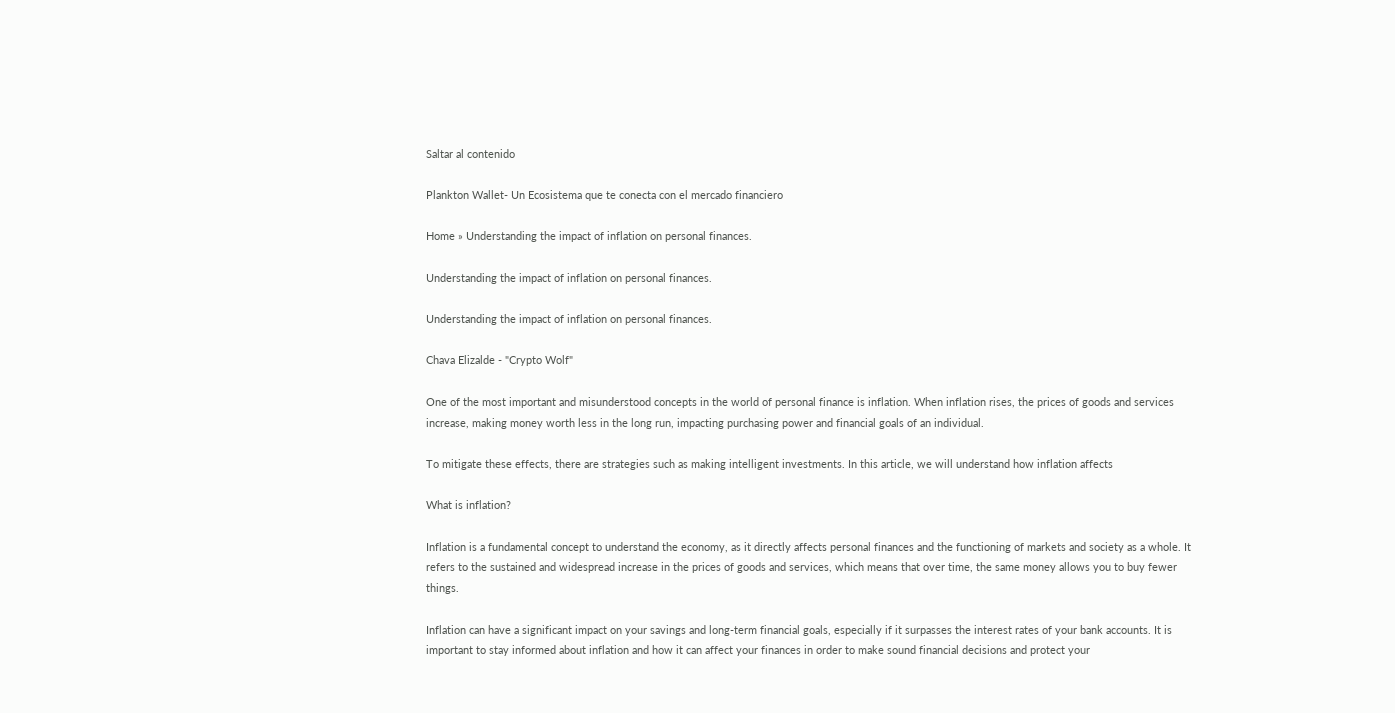Saltar al contenido

Plankton Wallet- Un Ecosistema que te conecta con el mercado financiero

Home » Understanding the impact of inflation on personal finances.

Understanding the impact of inflation on personal finances.

Understanding the impact of inflation on personal finances.

Chava Elizalde - "Crypto Wolf"

One of the most important and misunderstood concepts in the world of personal finance is inflation. When inflation rises, the prices of goods and services increase, making money worth less in the long run, impacting purchasing power and financial goals of an individual.

To mitigate these effects, there are strategies such as making intelligent investments. In this article, we will understand how inflation affects

What is inflation?

Inflation is a fundamental concept to understand the economy, as it directly affects personal finances and the functioning of markets and society as a whole. It refers to the sustained and widespread increase in the prices of goods and services, which means that over time, the same money allows you to buy fewer things.

Inflation can have a significant impact on your savings and long-term financial goals, especially if it surpasses the interest rates of your bank accounts. It is important to stay informed about inflation and how it can affect your finances in order to make sound financial decisions and protect your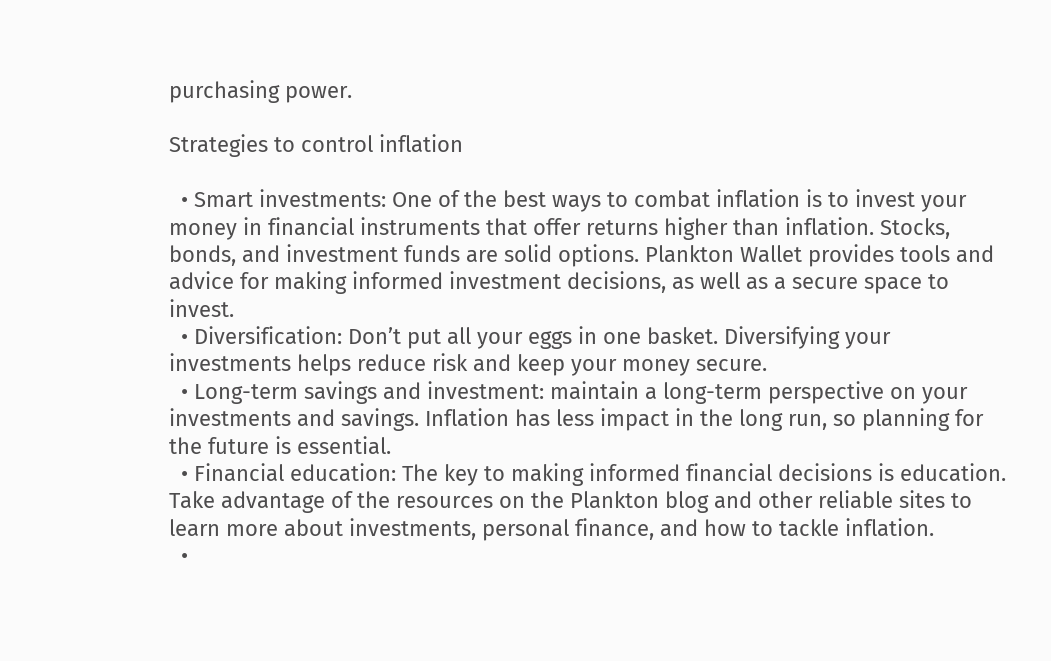purchasing power.

Strategies to control inflation

  • Smart investments: One of the best ways to combat inflation is to invest your money in financial instruments that offer returns higher than inflation. Stocks, bonds, and investment funds are solid options. Plankton Wallet provides tools and advice for making informed investment decisions, as well as a secure space to invest.
  • Diversification: Don’t put all your eggs in one basket. Diversifying your investments helps reduce risk and keep your money secure.
  • Long-term savings and investment: maintain a long-term perspective on your investments and savings. Inflation has less impact in the long run, so planning for the future is essential.
  • Financial education: The key to making informed financial decisions is education. Take advantage of the resources on the Plankton blog and other reliable sites to learn more about investments, personal finance, and how to tackle inflation.
  •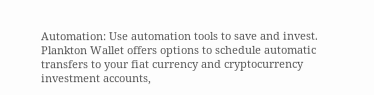Automation: Use automation tools to save and invest. Plankton Wallet offers options to schedule automatic transfers to your fiat currency and cryptocurrency investment accounts,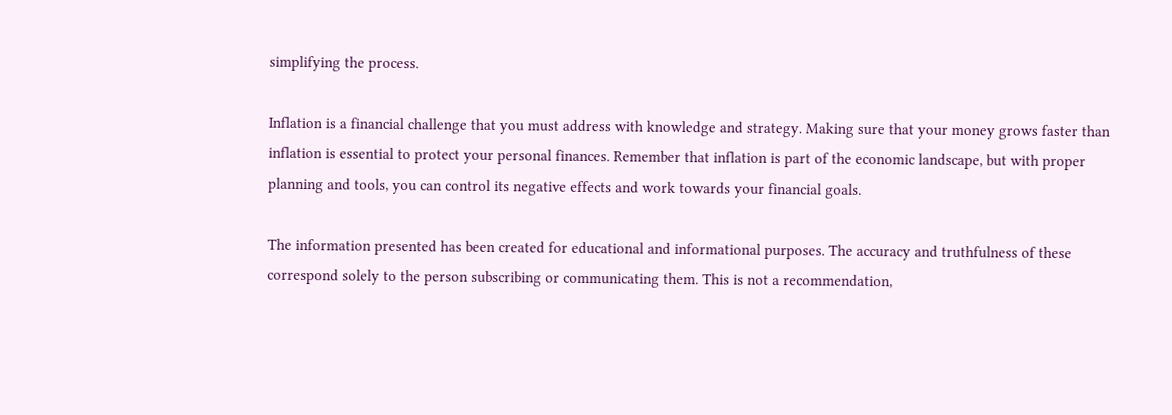simplifying the process.

Inflation is a financial challenge that you must address with knowledge and strategy. Making sure that your money grows faster than inflation is essential to protect your personal finances. Remember that inflation is part of the economic landscape, but with proper planning and tools, you can control its negative effects and work towards your financial goals.

The information presented has been created for educational and informational purposes. The accuracy and truthfulness of these correspond solely to the person subscribing or communicating them. This is not a recommendation,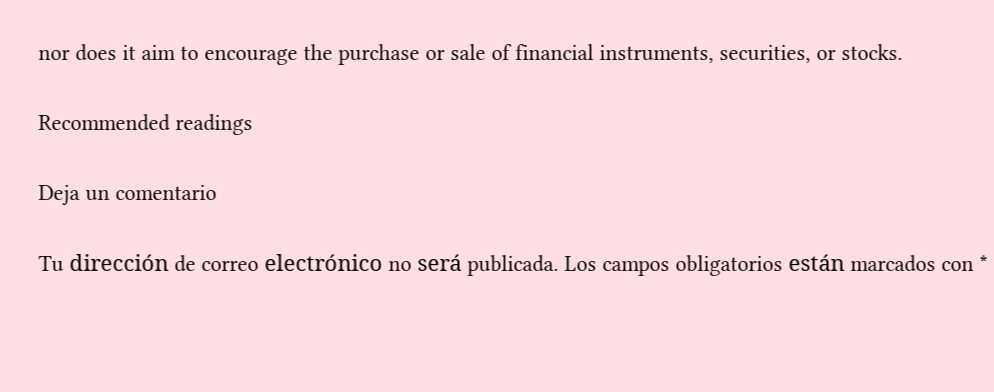nor does it aim to encourage the purchase or sale of financial instruments, securities, or stocks.

Recommended readings

Deja un comentario

Tu dirección de correo electrónico no será publicada. Los campos obligatorios están marcados con *